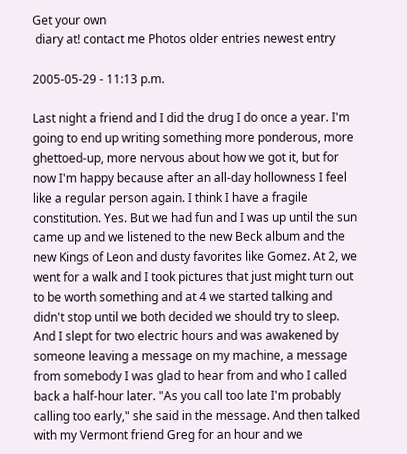Get your own
 diary at! contact me Photos older entries newest entry

2005-05-29 - 11:13 p.m.

Last night a friend and I did the drug I do once a year. I'm going to end up writing something more ponderous, more ghettoed-up, more nervous about how we got it, but for now I'm happy because after an all-day hollowness I feel like a regular person again. I think I have a fragile constitution. Yes. But we had fun and I was up until the sun came up and we listened to the new Beck album and the new Kings of Leon and dusty favorites like Gomez. At 2, we went for a walk and I took pictures that just might turn out to be worth something and at 4 we started talking and didn't stop until we both decided we should try to sleep. And I slept for two electric hours and was awakened by someone leaving a message on my machine, a message from somebody I was glad to hear from and who I called back a half-hour later. "As you call too late I'm probably calling too early," she said in the message. And then talked with my Vermont friend Greg for an hour and we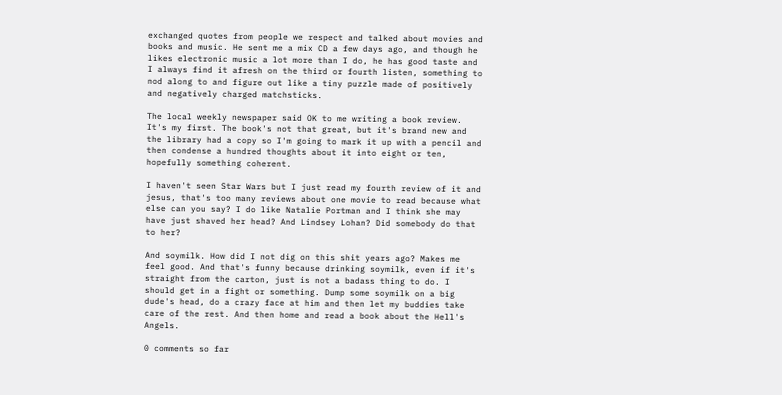exchanged quotes from people we respect and talked about movies and books and music. He sent me a mix CD a few days ago, and though he likes electronic music a lot more than I do, he has good taste and I always find it afresh on the third or fourth listen, something to nod along to and figure out like a tiny puzzle made of positively and negatively charged matchsticks.

The local weekly newspaper said OK to me writing a book review. It's my first. The book's not that great, but it's brand new and the library had a copy so I'm going to mark it up with a pencil and then condense a hundred thoughts about it into eight or ten, hopefully something coherent.

I haven't seen Star Wars but I just read my fourth review of it and jesus, that's too many reviews about one movie to read because what else can you say? I do like Natalie Portman and I think she may have just shaved her head? And Lindsey Lohan? Did somebody do that to her?

And soymilk. How did I not dig on this shit years ago? Makes me feel good. And that's funny because drinking soymilk, even if it's straight from the carton, just is not a badass thing to do. I should get in a fight or something. Dump some soymilk on a big dude's head, do a crazy face at him and then let my buddies take care of the rest. And then home and read a book about the Hell's Angels.

0 comments so far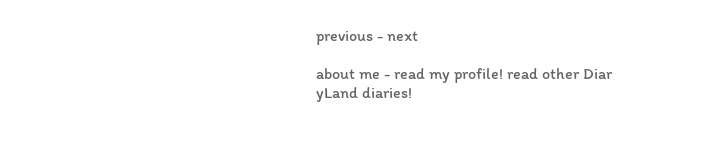previous - next

about me - read my profile! read other Diar
yLand diaries!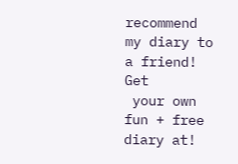recommend my diary to a friend! Get
 your own fun + free diary at!